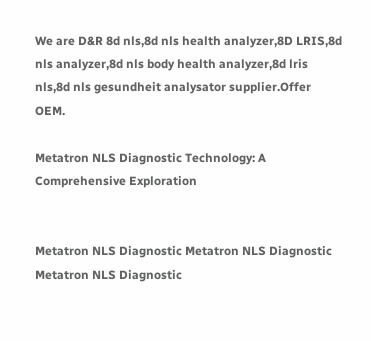We are D&R 8d nls,8d nls health analyzer,8D LRIS,8d nls analyzer,8d nls body health analyzer,8d lris nls,8d nls gesundheit analysator supplier.Offer OEM.

Metatron NLS Diagnostic Technology: A Comprehensive Exploration


Metatron NLS Diagnostic Metatron NLS Diagnostic Metatron NLS Diagnostic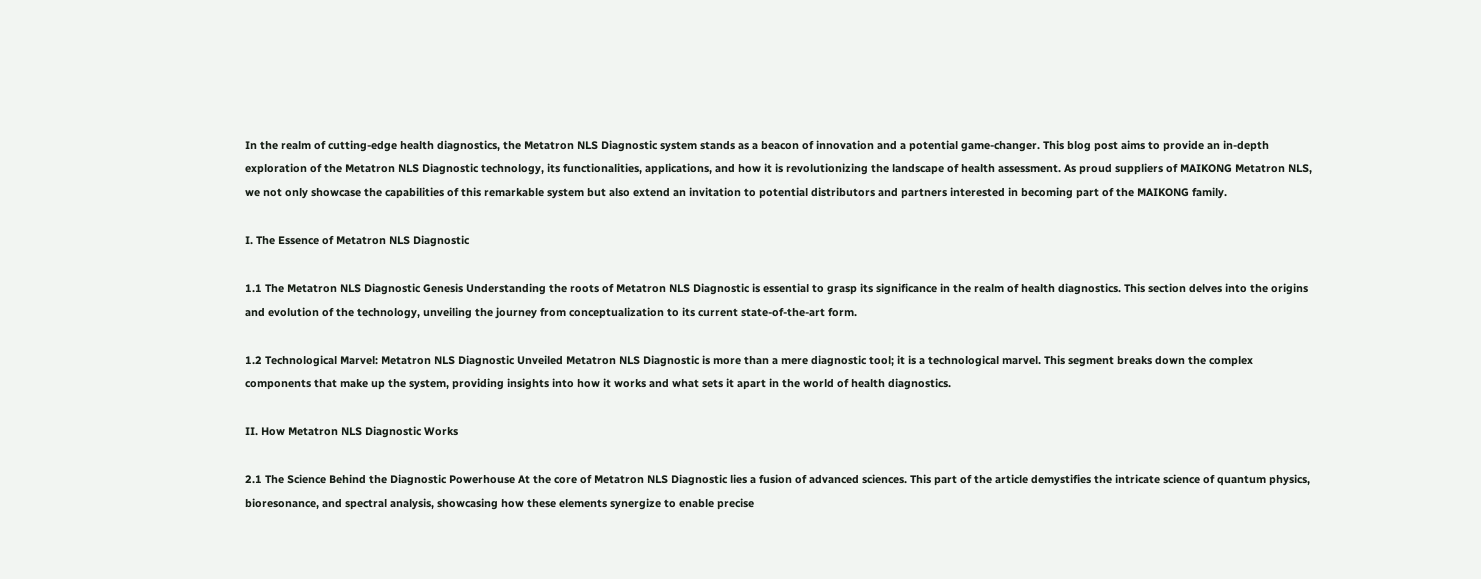In the realm of cutting-edge health diagnostics, the Metatron NLS Diagnostic system stands as a beacon of innovation and a potential game-changer. This blog post aims to provide an in-depth exploration of the Metatron NLS Diagnostic technology, its functionalities, applications, and how it is revolutionizing the landscape of health assessment. As proud suppliers of MAIKONG Metatron NLS, we not only showcase the capabilities of this remarkable system but also extend an invitation to potential distributors and partners interested in becoming part of the MAIKONG family.

I. The Essence of Metatron NLS Diagnostic

1.1 The Metatron NLS Diagnostic Genesis Understanding the roots of Metatron NLS Diagnostic is essential to grasp its significance in the realm of health diagnostics. This section delves into the origins and evolution of the technology, unveiling the journey from conceptualization to its current state-of-the-art form.

1.2 Technological Marvel: Metatron NLS Diagnostic Unveiled Metatron NLS Diagnostic is more than a mere diagnostic tool; it is a technological marvel. This segment breaks down the complex components that make up the system, providing insights into how it works and what sets it apart in the world of health diagnostics.

II. How Metatron NLS Diagnostic Works

2.1 The Science Behind the Diagnostic Powerhouse At the core of Metatron NLS Diagnostic lies a fusion of advanced sciences. This part of the article demystifies the intricate science of quantum physics, bioresonance, and spectral analysis, showcasing how these elements synergize to enable precise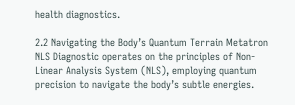health diagnostics.

2.2 Navigating the Body’s Quantum Terrain Metatron NLS Diagnostic operates on the principles of Non-Linear Analysis System (NLS), employing quantum precision to navigate the body’s subtle energies.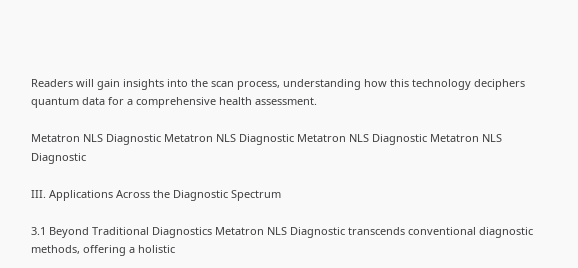Readers will gain insights into the scan process, understanding how this technology deciphers quantum data for a comprehensive health assessment.

Metatron NLS Diagnostic Metatron NLS Diagnostic Metatron NLS Diagnostic Metatron NLS Diagnostic

III. Applications Across the Diagnostic Spectrum

3.1 Beyond Traditional Diagnostics Metatron NLS Diagnostic transcends conventional diagnostic methods, offering a holistic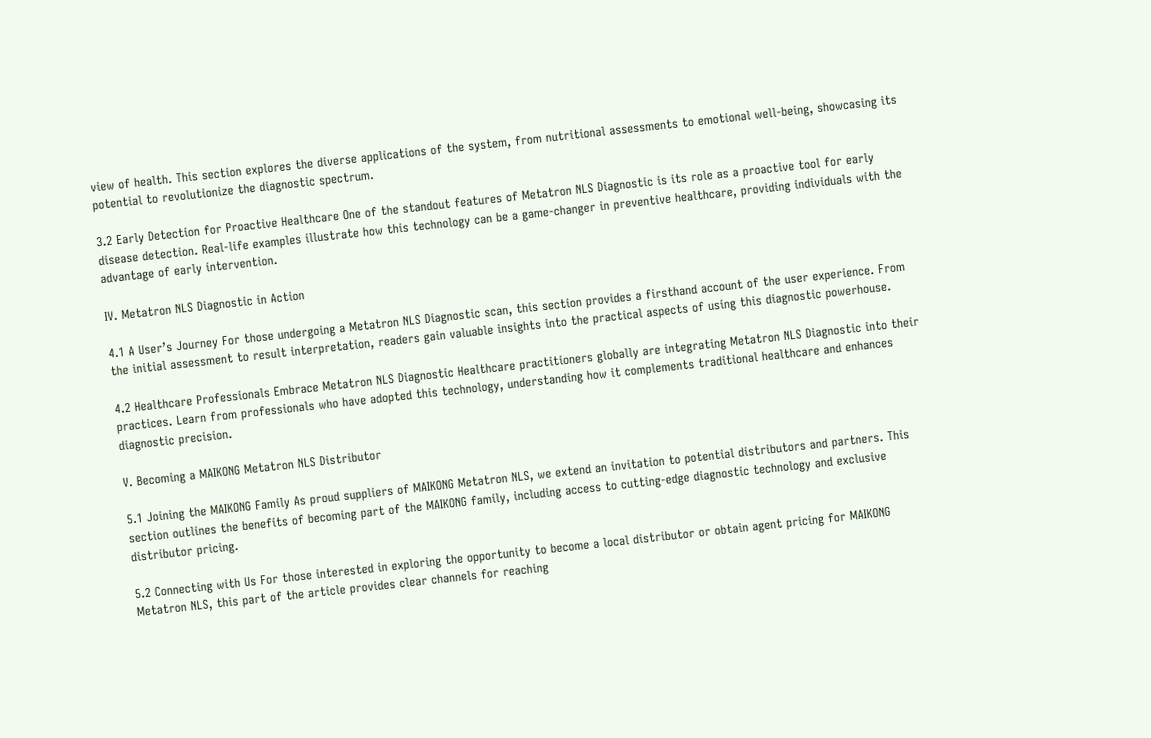view of health. This section explores the diverse applications of the system, from nutritional assessments to emotional well-being, showcasing its potential to revolutionize the diagnostic spectrum.

3.2 Early Detection for Proactive Healthcare One of the standout features of Metatron NLS Diagnostic is its role as a proactive tool for early disease detection. Real-life examples illustrate how this technology can be a game-changer in preventive healthcare, providing individuals with the advantage of early intervention.

IV. Metatron NLS Diagnostic in Action

4.1 A User’s Journey For those undergoing a Metatron NLS Diagnostic scan, this section provides a firsthand account of the user experience. From the initial assessment to result interpretation, readers gain valuable insights into the practical aspects of using this diagnostic powerhouse.

4.2 Healthcare Professionals Embrace Metatron NLS Diagnostic Healthcare practitioners globally are integrating Metatron NLS Diagnostic into their practices. Learn from professionals who have adopted this technology, understanding how it complements traditional healthcare and enhances diagnostic precision.

V. Becoming a MAIKONG Metatron NLS Distributor

5.1 Joining the MAIKONG Family As proud suppliers of MAIKONG Metatron NLS, we extend an invitation to potential distributors and partners. This section outlines the benefits of becoming part of the MAIKONG family, including access to cutting-edge diagnostic technology and exclusive distributor pricing.

5.2 Connecting with Us For those interested in exploring the opportunity to become a local distributor or obtain agent pricing for MAIKONG Metatron NLS, this part of the article provides clear channels for reaching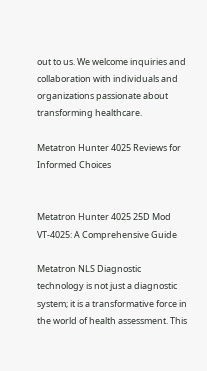out to us. We welcome inquiries and collaboration with individuals and organizations passionate about transforming healthcare.

Metatron Hunter 4025 Reviews for Informed Choices


Metatron Hunter 4025 25D Mod VT-4025: A Comprehensive Guide

Metatron NLS Diagnostic technology is not just a diagnostic system; it is a transformative force in the world of health assessment. This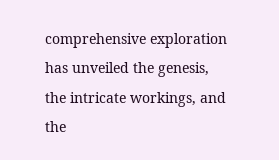comprehensive exploration has unveiled the genesis, the intricate workings, and the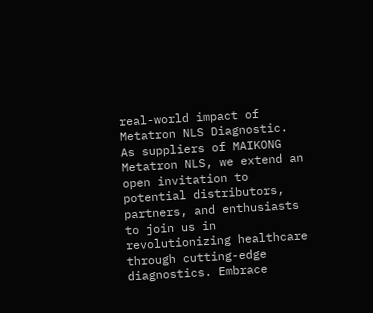real-world impact of Metatron NLS Diagnostic. As suppliers of MAIKONG Metatron NLS, we extend an open invitation to potential distributors, partners, and enthusiasts to join us in revolutionizing healthcare through cutting-edge diagnostics. Embrace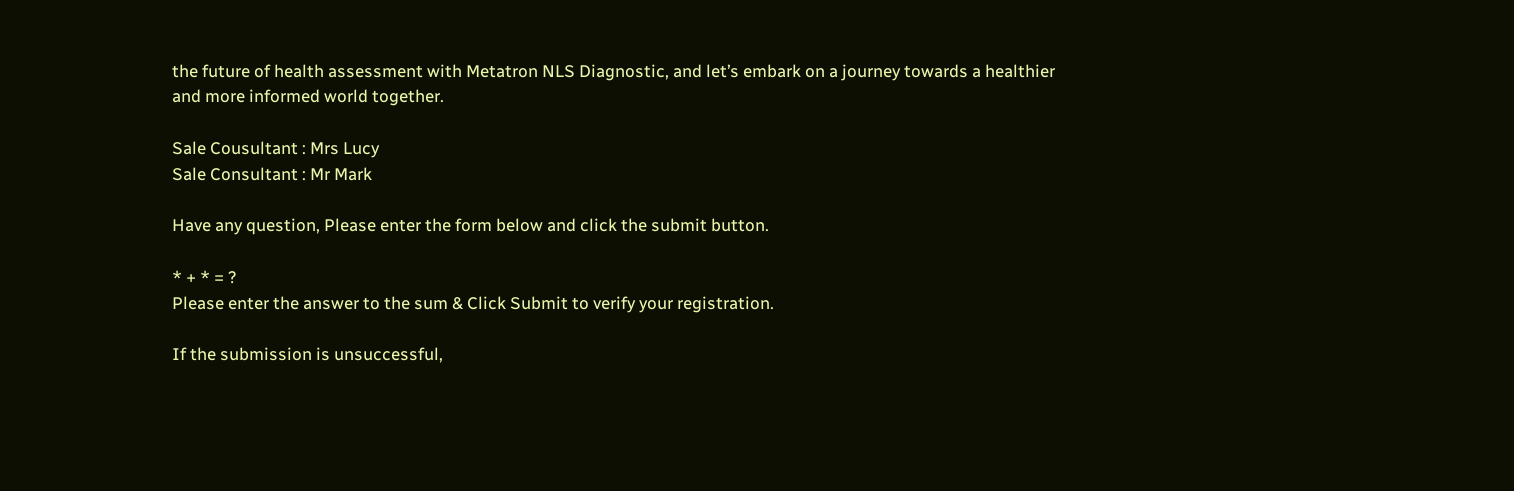the future of health assessment with Metatron NLS Diagnostic, and let’s embark on a journey towards a healthier and more informed world together.

Sale Cousultant : Mrs Lucy
Sale Consultant : Mr Mark

Have any question, Please enter the form below and click the submit button.

* + * = ?
Please enter the answer to the sum & Click Submit to verify your registration.

If the submission is unsuccessful,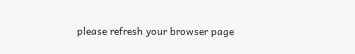please refresh your browser page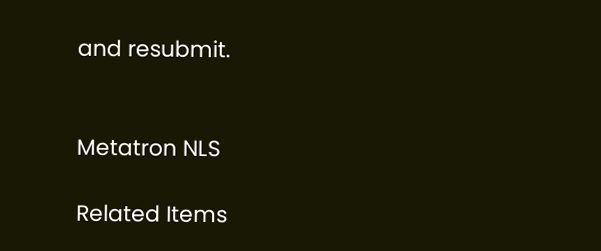and resubmit.


Metatron NLS

Related Items